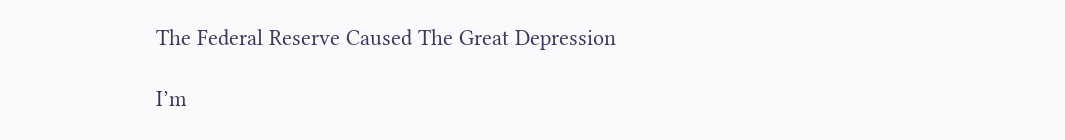The Federal Reserve Caused The Great Depression

I’m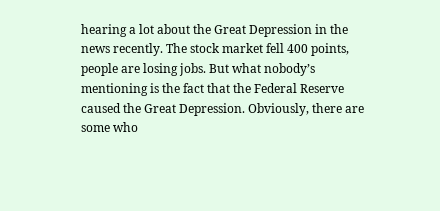hearing a lot about the Great Depression in the news recently. The stock market fell 400 points, people are losing jobs. But what nobody’s mentioning is the fact that the Federal Reserve caused the Great Depression. Obviously, there are some who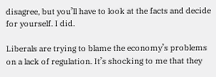disagree, but you’ll have to look at the facts and decide for yourself. I did.

Liberals are trying to blame the economy’s problems on a lack of regulation. It’s shocking to me that they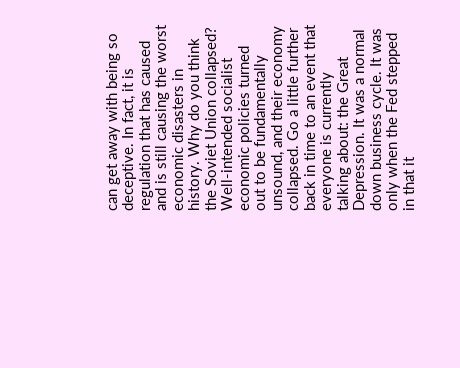can get away with being so deceptive. In fact, it is regulation that has caused and is still causing the worst economic disasters in history. Why do you think the Soviet Union collapsed? Well-intended socialist economic policies turned out to be fundamentally unsound, and their economy collapsed. Go a little further back in time to an event that everyone is currently talking about: the Great Depression. It was a normal down business cycle. It was only when the Fed stepped in that it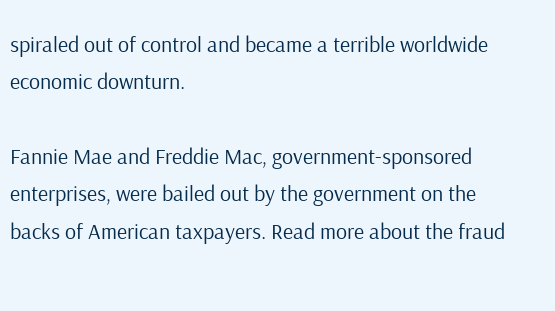spiraled out of control and became a terrible worldwide economic downturn.

Fannie Mae and Freddie Mac, government-sponsored enterprises, were bailed out by the government on the backs of American taxpayers. Read more about the fraud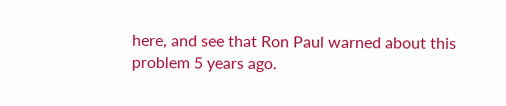here, and see that Ron Paul warned about this problem 5 years ago.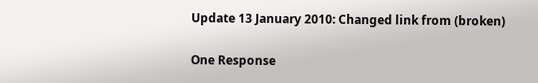Update 13 January 2010: Changed link from (broken)

One Response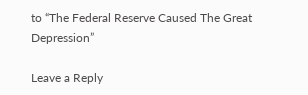to “The Federal Reserve Caused The Great Depression”

Leave a Reply